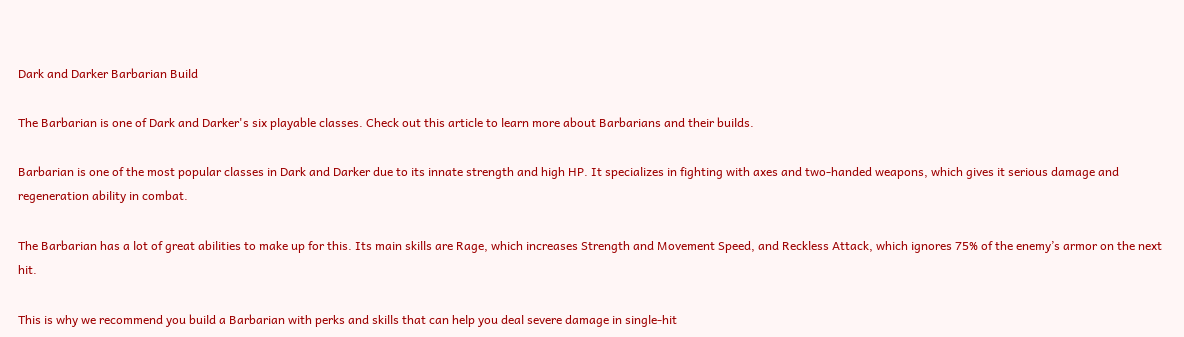Dark and Darker Barbarian Build

The Barbarian is one of Dark and Darker's six playable classes. Check out this article to learn more about Barbarians and their builds.

Barbarian is one of the most popular classes in Dark and Darker due to its innate strength and high HP. It specializes in fighting with axes and two-handed weapons, which gives it serious damage and regeneration ability in combat.

The Barbarian has a lot of great abilities to make up for this. Its main skills are Rage, which increases Strength and Movement Speed, and Reckless Attack, which ignores 75% of the enemy’s armor on the next hit.

This is why we recommend you build a Barbarian with perks and skills that can help you deal severe damage in single-hit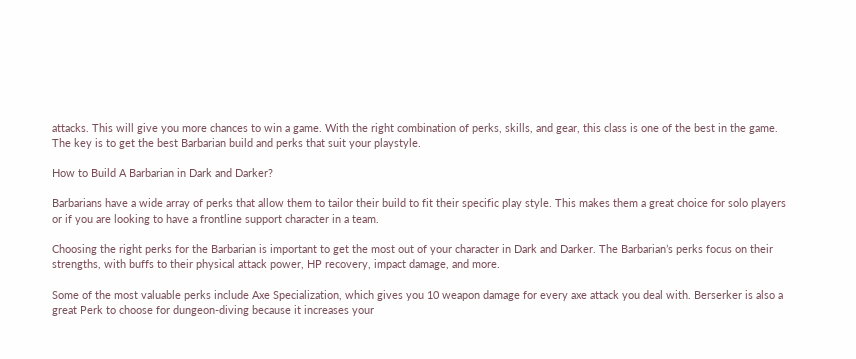attacks. This will give you more chances to win a game. With the right combination of perks, skills, and gear, this class is one of the best in the game. The key is to get the best Barbarian build and perks that suit your playstyle.

How to Build A Barbarian in Dark and Darker?

Barbarians have a wide array of perks that allow them to tailor their build to fit their specific play style. This makes them a great choice for solo players or if you are looking to have a frontline support character in a team.

Choosing the right perks for the Barbarian is important to get the most out of your character in Dark and Darker. The Barbarian’s perks focus on their strengths, with buffs to their physical attack power, HP recovery, impact damage, and more.

Some of the most valuable perks include Axe Specialization, which gives you 10 weapon damage for every axe attack you deal with. Berserker is also a great Perk to choose for dungeon-diving because it increases your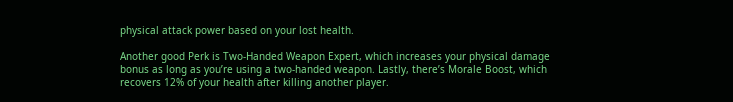physical attack power based on your lost health.

Another good Perk is Two-Handed Weapon Expert, which increases your physical damage bonus as long as you’re using a two-handed weapon. Lastly, there’s Morale Boost, which recovers 12% of your health after killing another player.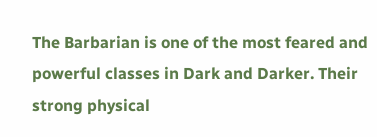The Barbarian is one of the most feared and powerful classes in Dark and Darker. Their strong physical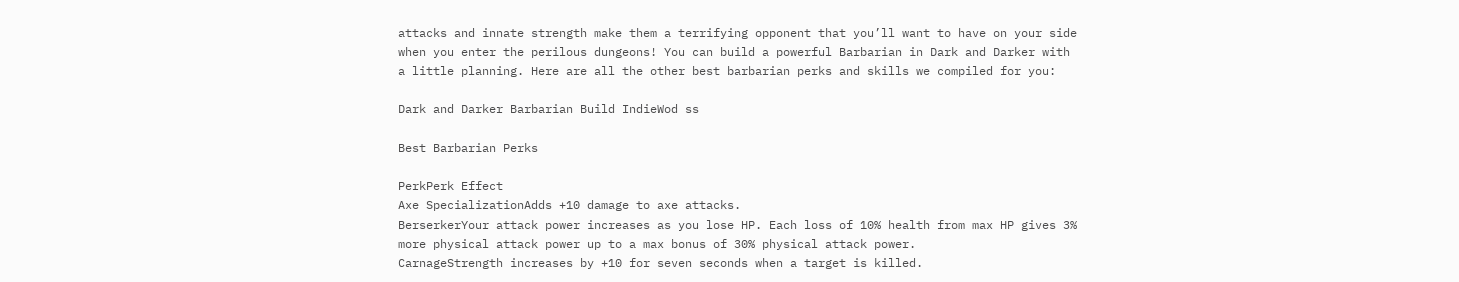attacks and innate strength make them a terrifying opponent that you’ll want to have on your side when you enter the perilous dungeons! You can build a powerful Barbarian in Dark and Darker with a little planning. Here are all the other best barbarian perks and skills we compiled for you:

Dark and Darker Barbarian Build IndieWod ss

Best Barbarian Perks

PerkPerk Effect
Axe SpecializationAdds +10 damage to axe attacks.
BerserkerYour attack power increases as you lose HP. Each loss of 10% health from max HP gives 3% more physical attack power up to a max bonus of 30% physical attack power.
CarnageStrength increases by +10 for seven seconds when a target is killed.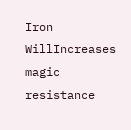Iron WillIncreases magic resistance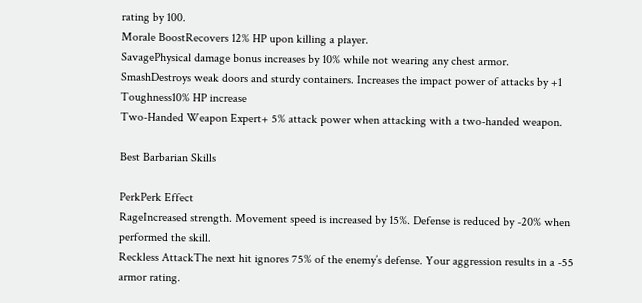rating by 100.
Morale BoostRecovers 12% HP upon killing a player.
SavagePhysical damage bonus increases by 10% while not wearing any chest armor.
SmashDestroys weak doors and sturdy containers. Increases the impact power of attacks by +1
Toughness10% HP increase
Two-Handed Weapon Expert+ 5% attack power when attacking with a two-handed weapon.

Best Barbarian Skills

PerkPerk Effect
RageIncreased strength. Movement speed is increased by 15%. Defense is reduced by -20% when performed the skill.
Reckless AttackThe next hit ignores 75% of the enemy’s defense. Your aggression results in a -55 armor rating.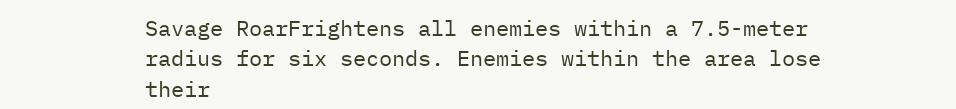Savage RoarFrightens all enemies within a 7.5-meter radius for six seconds. Enemies within the area lose their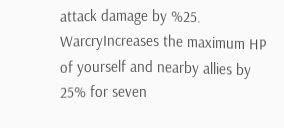attack damage by %25.
WarcryIncreases the maximum HP of yourself and nearby allies by 25% for seven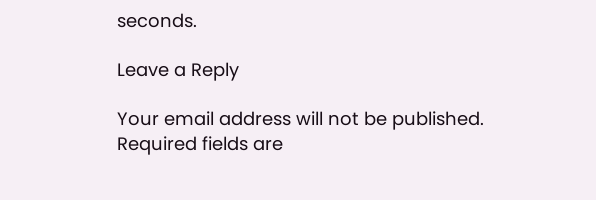seconds.

Leave a Reply

Your email address will not be published. Required fields are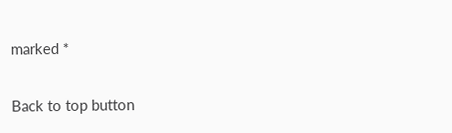marked *

Back to top button